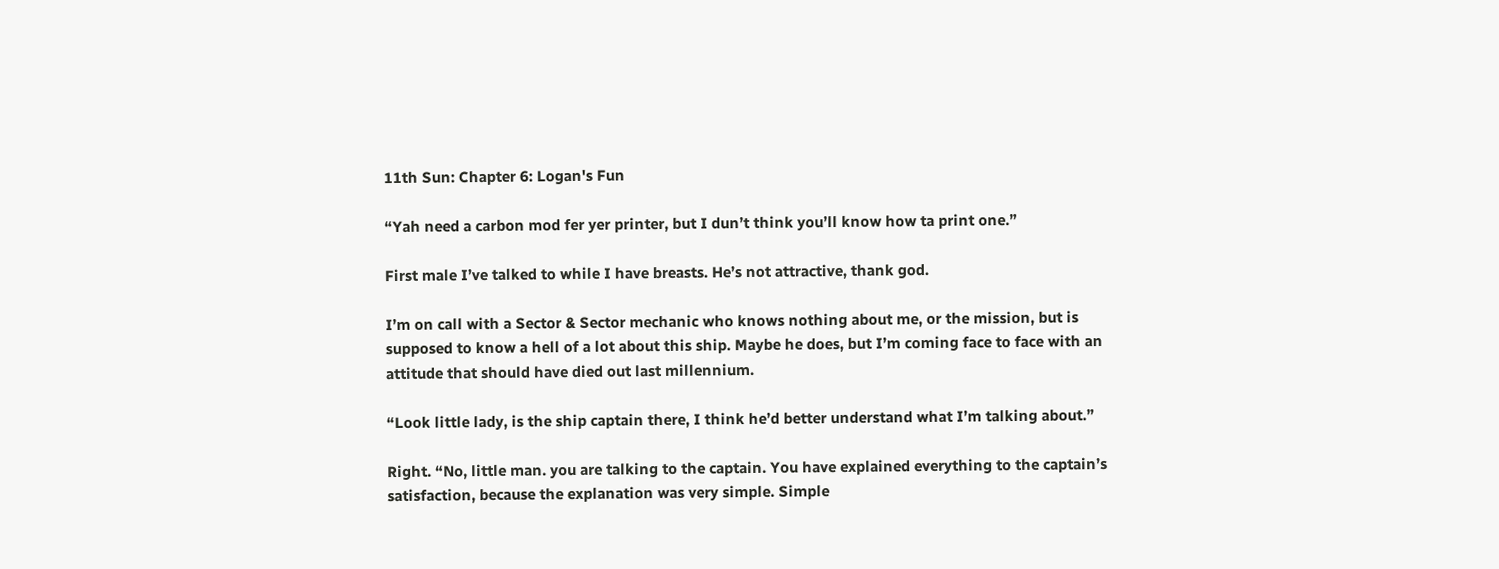11th Sun: Chapter 6: Logan's Fun

“Yah need a carbon mod fer yer printer, but I dun’t think you’ll know how ta print one.”

First male I’ve talked to while I have breasts. He’s not attractive, thank god.

I’m on call with a Sector & Sector mechanic who knows nothing about me, or the mission, but is supposed to know a hell of a lot about this ship. Maybe he does, but I’m coming face to face with an attitude that should have died out last millennium.

“Look little lady, is the ship captain there, I think he’d better understand what I’m talking about.”

Right. “No, little man. you are talking to the captain. You have explained everything to the captain’s satisfaction, because the explanation was very simple. Simple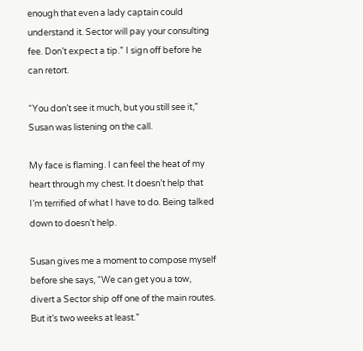enough that even a lady captain could understand it. Sector will pay your consulting fee. Don’t expect a tip.” I sign off before he can retort.

“You don’t see it much, but you still see it,” Susan was listening on the call.

My face is flaming. I can feel the heat of my heart through my chest. It doesn’t help that I’m terrified of what I have to do. Being talked down to doesn’t help.

Susan gives me a moment to compose myself before she says, “We can get you a tow, divert a Sector ship off one of the main routes. But it’s two weeks at least.”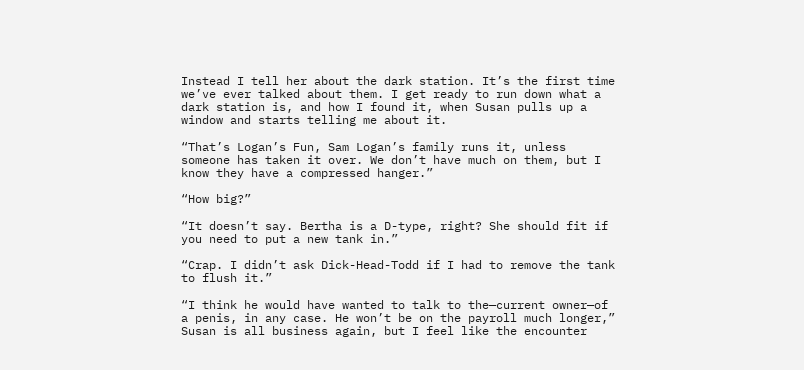Instead I tell her about the dark station. It’s the first time we’ve ever talked about them. I get ready to run down what a dark station is, and how I found it, when Susan pulls up a window and starts telling me about it.

“That’s Logan’s Fun, Sam Logan’s family runs it, unless someone has taken it over. We don’t have much on them, but I know they have a compressed hanger.”

“How big?”

“It doesn’t say. Bertha is a D-type, right? She should fit if you need to put a new tank in.”

“Crap. I didn’t ask Dick-Head-Todd if I had to remove the tank to flush it.”

“I think he would have wanted to talk to the—current owner—of a penis, in any case. He won’t be on the payroll much longer,” Susan is all business again, but I feel like the encounter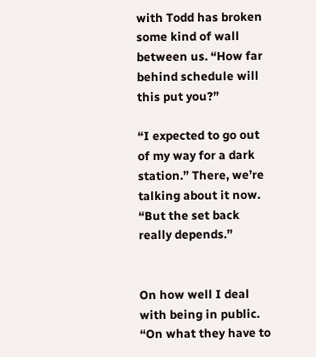with Todd has broken some kind of wall between us. “How far behind schedule will this put you?”

“I expected to go out of my way for a dark station.” There, we’re talking about it now. “But the set back really depends.”


On how well I deal with being in public. “On what they have to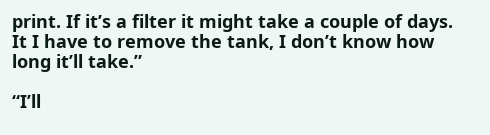print. If it’s a filter it might take a couple of days. It I have to remove the tank, I don’t know how long it’ll take.”

“I’ll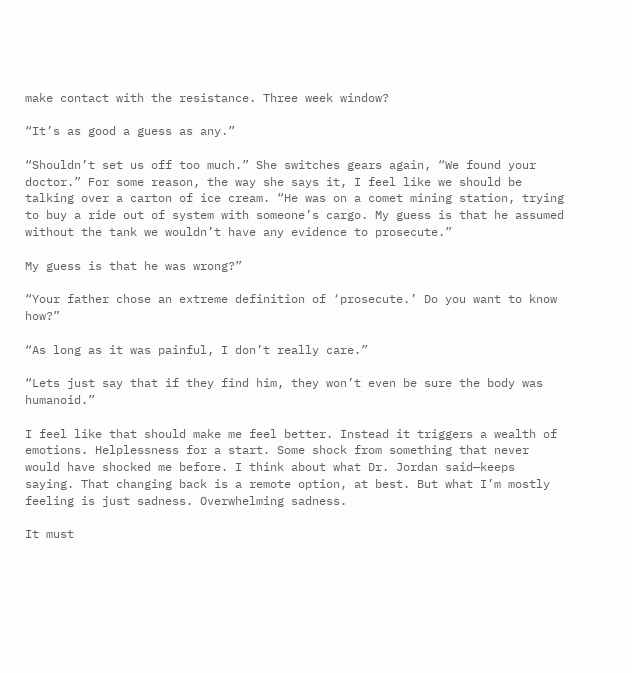make contact with the resistance. Three week window?

“It’s as good a guess as any.”

“Shouldn’t set us off too much.” She switches gears again, “We found your doctor.” For some reason, the way she says it, I feel like we should be talking over a carton of ice cream. “He was on a comet mining station, trying to buy a ride out of system with someone’s cargo. My guess is that he assumed without the tank we wouldn’t have any evidence to prosecute.”

My guess is that he was wrong?”

“Your father chose an extreme definition of ‘prosecute.’ Do you want to know how?”

“As long as it was painful, I don’t really care.”

“Lets just say that if they find him, they won’t even be sure the body was humanoid.”

I feel like that should make me feel better. Instead it triggers a wealth of emotions. Helplessness for a start. Some shock from something that never would have shocked me before. I think about what Dr. Jordan said—keeps saying. That changing back is a remote option, at best. But what I’m mostly feeling is just sadness. Overwhelming sadness.

It must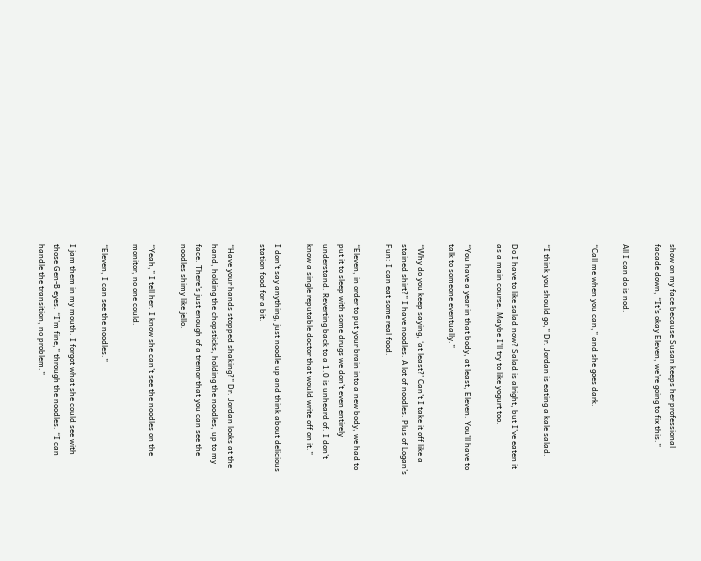show on my face because Susan keeps her professional facade down, “It’s okay Eleven, we’re going to fix this.”

All I can do is nod.

“Call me when you can,” and she goes dark.


“I think you should go,” Dr. Jordan is eating a kale salad.

Do I have to like salad now? Salad is alright, but I’ve eaten it as a main course. Maybe I’ll try to like yogurt too.

“You have a year in that body, at least, Eleven. You’ll have to talk to someone eventually.”

“Why do you keep saying, ‘at least?’ Can’t I take it off like a stained shirt?” I have noodles. A lot of noodles. Plus of Logan’s Fun: I can eat some real food.

“Eleven, in order to put your brain into a new body, we had to put it to sleep with some drugs we don’t even entirely understand. Reverting back to a 1.0 is unheard of. I don’t know a single reputable doctor that would write off on it.”

I don’t say anything, just noodle up and think about delicious station food for a bit.

“Have your hands stopped shaking?” Dr. Jordan looks at the hand, holding the chopsticks, holding the noodles, up to my face. There’s just enough of a tremor that you can see the noodles shimy like jello.

“Yeah,” I tell her. I know she can’t see the noodles on the monitor, no one could.

“Eleven, I can see the noodles.”

I jam them in my mouth. I forgot what she could see with those Gen-B eyes. “I’m fine,” through the noodles. “I can handle the transition, no problem.”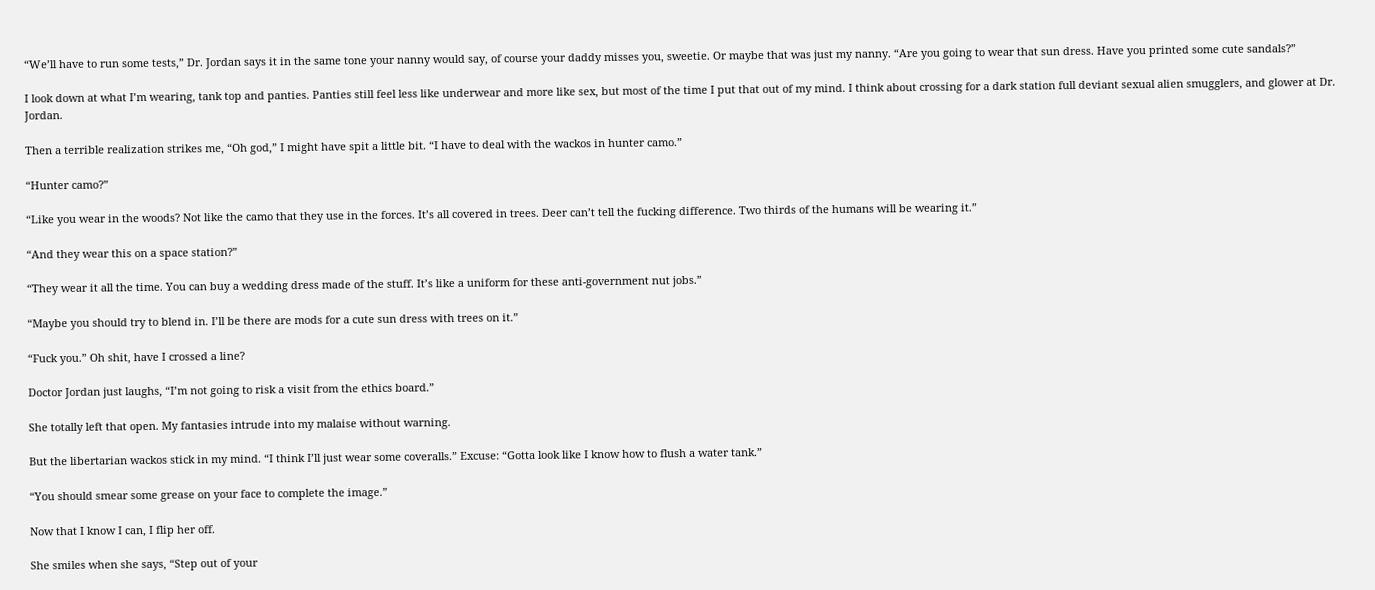“We’ll have to run some tests,” Dr. Jordan says it in the same tone your nanny would say, of course your daddy misses you, sweetie. Or maybe that was just my nanny. “Are you going to wear that sun dress. Have you printed some cute sandals?”

I look down at what I’m wearing, tank top and panties. Panties still feel less like underwear and more like sex, but most of the time I put that out of my mind. I think about crossing for a dark station full deviant sexual alien smugglers, and glower at Dr. Jordan.

Then a terrible realization strikes me, “Oh god,” I might have spit a little bit. “I have to deal with the wackos in hunter camo.”

“Hunter camo?”

“Like you wear in the woods? Not like the camo that they use in the forces. It’s all covered in trees. Deer can’t tell the fucking difference. Two thirds of the humans will be wearing it.”

“And they wear this on a space station?”

“They wear it all the time. You can buy a wedding dress made of the stuff. It’s like a uniform for these anti-government nut jobs.”

“Maybe you should try to blend in. I’ll be there are mods for a cute sun dress with trees on it.”

“Fuck you.” Oh shit, have I crossed a line?

Doctor Jordan just laughs, “I’m not going to risk a visit from the ethics board.”

She totally left that open. My fantasies intrude into my malaise without warning.

But the libertarian wackos stick in my mind. “I think I’ll just wear some coveralls.” Excuse: “Gotta look like I know how to flush a water tank.”

“You should smear some grease on your face to complete the image.”

Now that I know I can, I flip her off.

She smiles when she says, “Step out of your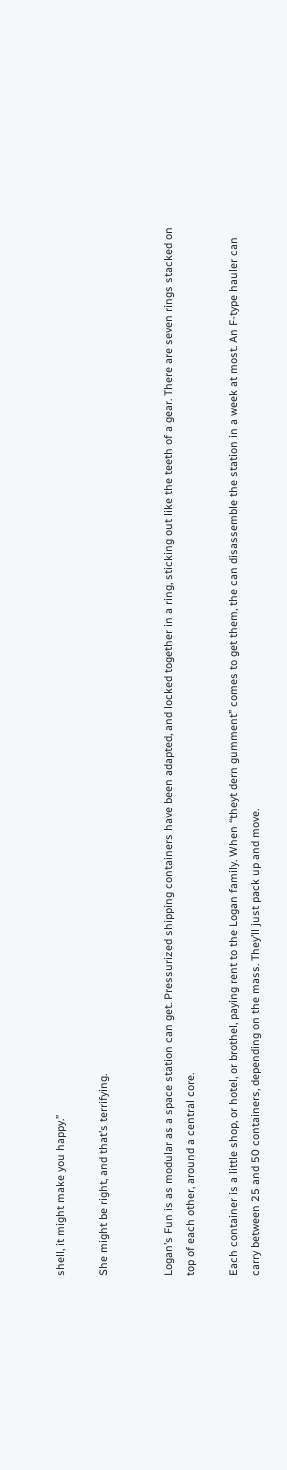shell, it might make you happy.”

She might be right, and that’s terrifying.


Logan’s Fun is as modular as a space station can get. Pressurized shipping containers have been adapted, and locked together in a ring, sticking out like the teeth of a gear. There are seven rings stacked on top of each other, around a central core.

Each container is a little shop, or hotel, or brothel, paying rent to the Logan family. When “theyt dern gumment” comes to get them, the can disassemble the station in a week at most. An F-type hauler can carry between 25 and 50 containers, depending on the mass. They’ll just pack up and move.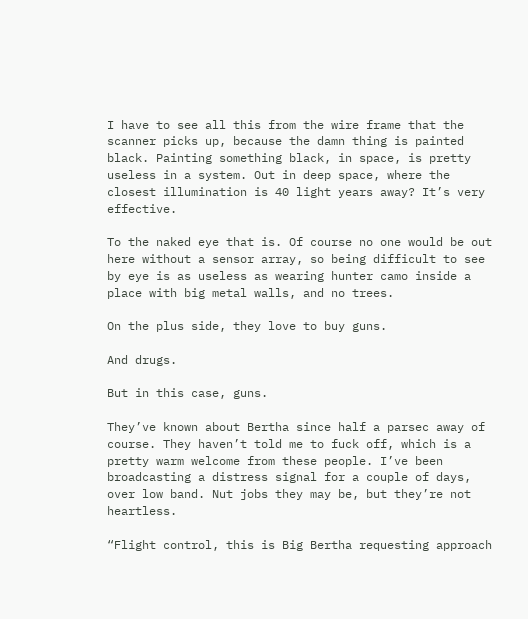I have to see all this from the wire frame that the scanner picks up, because the damn thing is painted black. Painting something black, in space, is pretty useless in a system. Out in deep space, where the closest illumination is 40 light years away? It’s very effective.

To the naked eye that is. Of course no one would be out here without a sensor array, so being difficult to see by eye is as useless as wearing hunter camo inside a place with big metal walls, and no trees.

On the plus side, they love to buy guns.

And drugs.

But in this case, guns.

They’ve known about Bertha since half a parsec away of course. They haven’t told me to fuck off, which is a pretty warm welcome from these people. I’ve been broadcasting a distress signal for a couple of days, over low band. Nut jobs they may be, but they’re not heartless.

“Flight control, this is Big Bertha requesting approach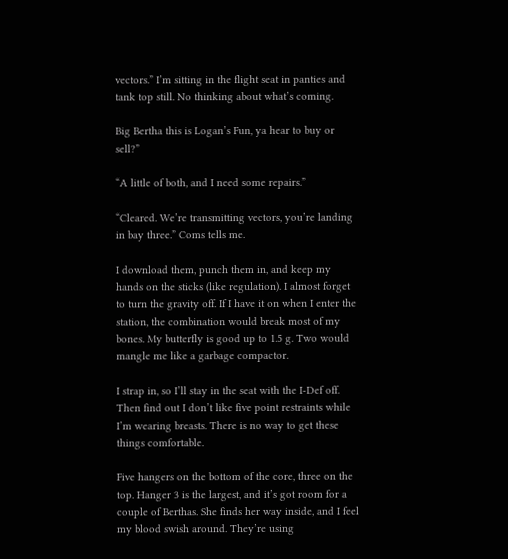vectors.” I’m sitting in the flight seat in panties and tank top still. No thinking about what’s coming.

Big Bertha this is Logan’s Fun, ya hear to buy or sell?”

“A little of both, and I need some repairs.”

“Cleared. We’re transmitting vectors, you’re landing in bay three.” Coms tells me.

I download them, punch them in, and keep my hands on the sticks (like regulation). I almost forget to turn the gravity off. If I have it on when I enter the station, the combination would break most of my bones. My butterfly is good up to 1.5 g. Two would mangle me like a garbage compactor.

I strap in, so I’ll stay in the seat with the I-Def off. Then find out I don’t like five point restraints while I’m wearing breasts. There is no way to get these things comfortable.

Five hangers on the bottom of the core, three on the top. Hanger 3 is the largest, and it’s got room for a couple of Berthas. She finds her way inside, and I feel my blood swish around. They’re using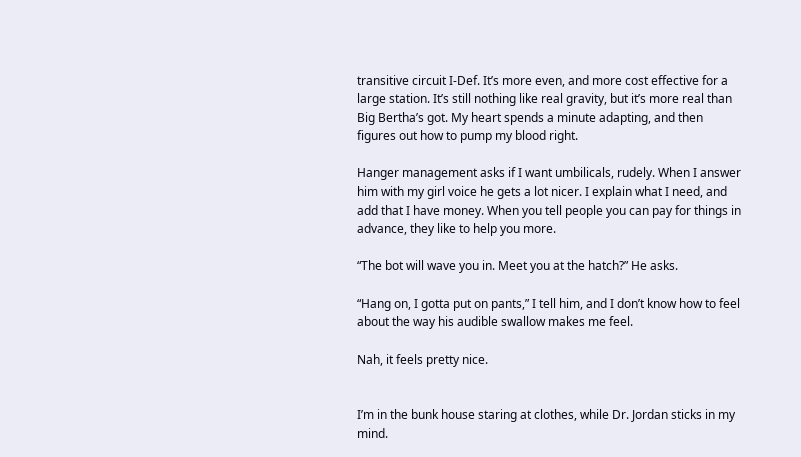transitive circuit I-Def. It’s more even, and more cost effective for a large station. It’s still nothing like real gravity, but it’s more real than Big Bertha’s got. My heart spends a minute adapting, and then figures out how to pump my blood right.

Hanger management asks if I want umbilicals, rudely. When I answer him with my girl voice he gets a lot nicer. I explain what I need, and add that I have money. When you tell people you can pay for things in advance, they like to help you more.

“The bot will wave you in. Meet you at the hatch?” He asks.

“Hang on, I gotta put on pants,” I tell him, and I don’t know how to feel about the way his audible swallow makes me feel.

Nah, it feels pretty nice.


I’m in the bunk house staring at clothes, while Dr. Jordan sticks in my mind.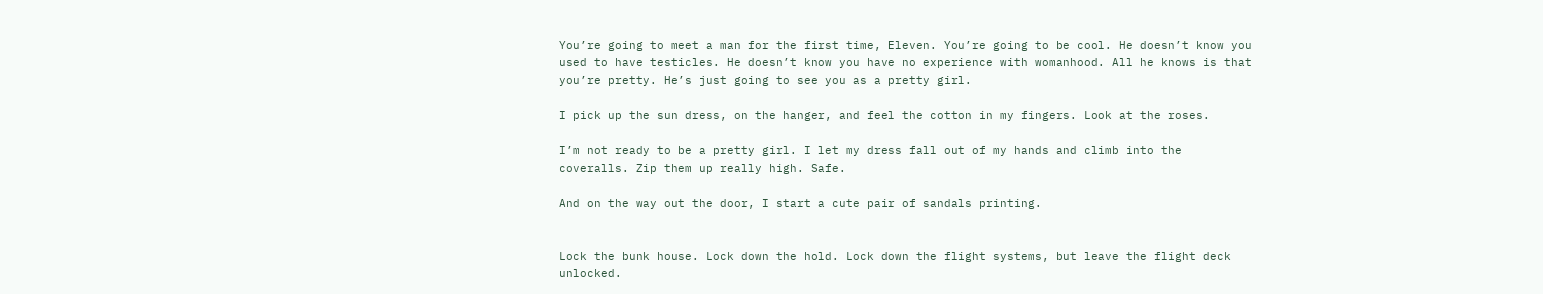You’re going to meet a man for the first time, Eleven. You’re going to be cool. He doesn’t know you used to have testicles. He doesn’t know you have no experience with womanhood. All he knows is that you’re pretty. He’s just going to see you as a pretty girl.

I pick up the sun dress, on the hanger, and feel the cotton in my fingers. Look at the roses.

I’m not ready to be a pretty girl. I let my dress fall out of my hands and climb into the coveralls. Zip them up really high. Safe.

And on the way out the door, I start a cute pair of sandals printing.


Lock the bunk house. Lock down the hold. Lock down the flight systems, but leave the flight deck unlocked.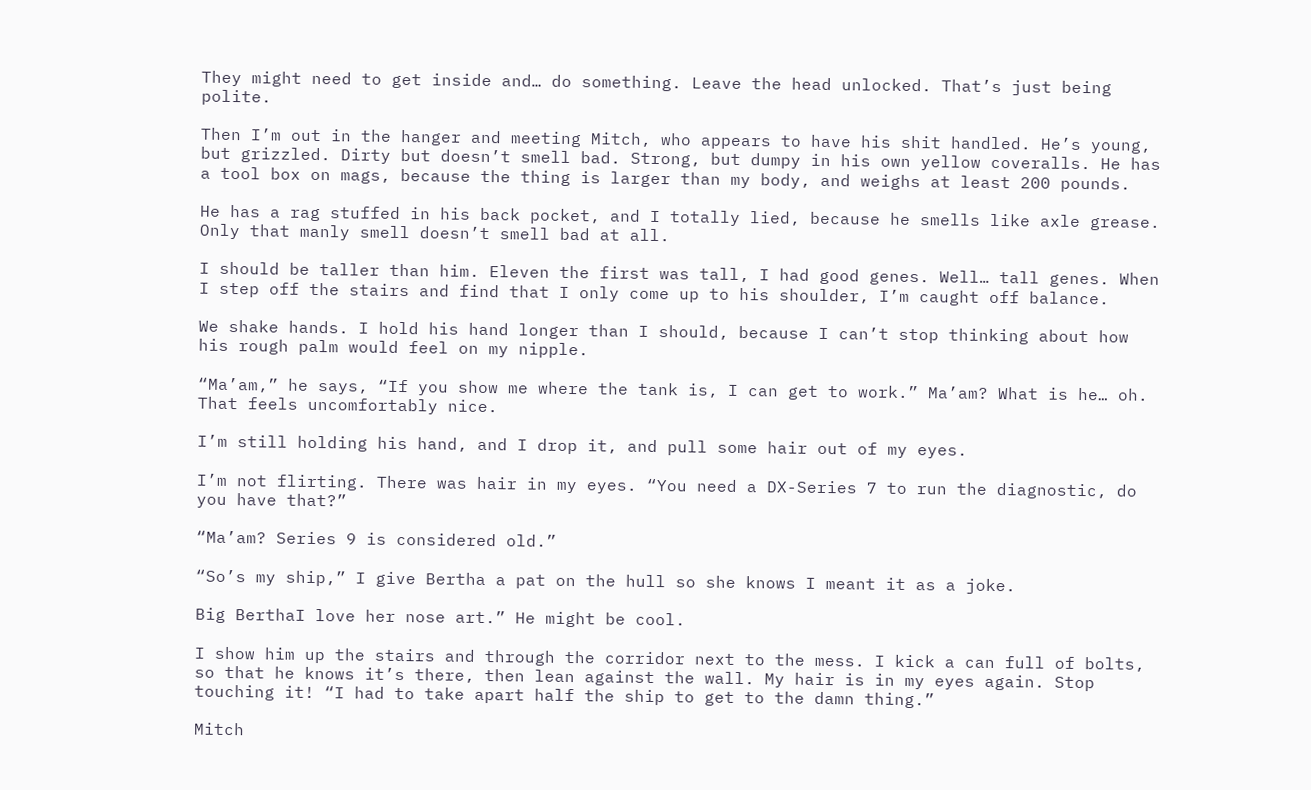They might need to get inside and… do something. Leave the head unlocked. That’s just being polite.

Then I’m out in the hanger and meeting Mitch, who appears to have his shit handled. He’s young, but grizzled. Dirty but doesn’t smell bad. Strong, but dumpy in his own yellow coveralls. He has a tool box on mags, because the thing is larger than my body, and weighs at least 200 pounds.

He has a rag stuffed in his back pocket, and I totally lied, because he smells like axle grease. Only that manly smell doesn’t smell bad at all.

I should be taller than him. Eleven the first was tall, I had good genes. Well… tall genes. When I step off the stairs and find that I only come up to his shoulder, I’m caught off balance.

We shake hands. I hold his hand longer than I should, because I can’t stop thinking about how his rough palm would feel on my nipple.

“Ma’am,” he says, “If you show me where the tank is, I can get to work.” Ma’am? What is he… oh. That feels uncomfortably nice.

I’m still holding his hand, and I drop it, and pull some hair out of my eyes.

I’m not flirting. There was hair in my eyes. “You need a DX-Series 7 to run the diagnostic, do you have that?”

“Ma’am? Series 9 is considered old.”

“So’s my ship,” I give Bertha a pat on the hull so she knows I meant it as a joke.

Big BerthaI love her nose art.” He might be cool.

I show him up the stairs and through the corridor next to the mess. I kick a can full of bolts, so that he knows it’s there, then lean against the wall. My hair is in my eyes again. Stop touching it! “I had to take apart half the ship to get to the damn thing.”

Mitch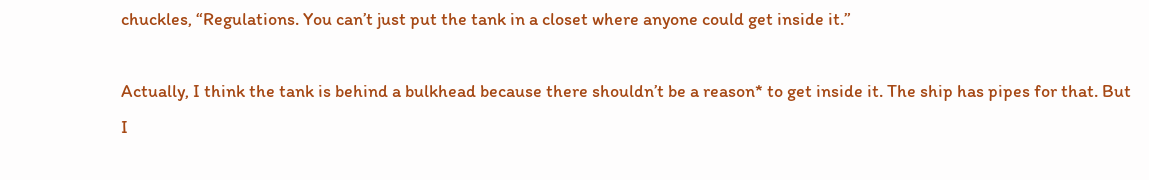chuckles, “Regulations. You can’t just put the tank in a closet where anyone could get inside it.”

Actually, I think the tank is behind a bulkhead because there shouldn’t be a reason* to get inside it. The ship has pipes for that. But I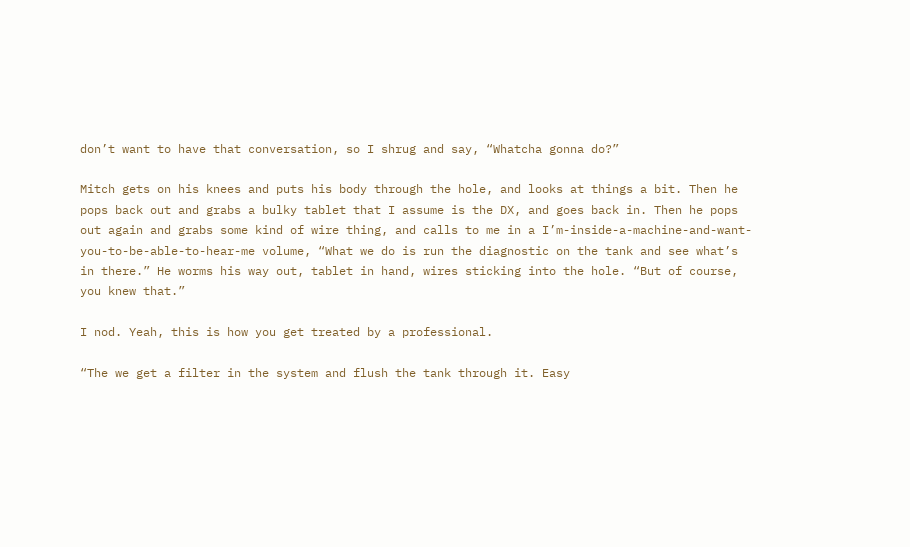don’t want to have that conversation, so I shrug and say, “Whatcha gonna do?”

Mitch gets on his knees and puts his body through the hole, and looks at things a bit. Then he pops back out and grabs a bulky tablet that I assume is the DX, and goes back in. Then he pops out again and grabs some kind of wire thing, and calls to me in a I’m-inside-a-machine-and-want-you-to-be-able-to-hear-me volume, “What we do is run the diagnostic on the tank and see what’s in there.” He worms his way out, tablet in hand, wires sticking into the hole. “But of course, you knew that.”

I nod. Yeah, this is how you get treated by a professional.

“The we get a filter in the system and flush the tank through it. Easy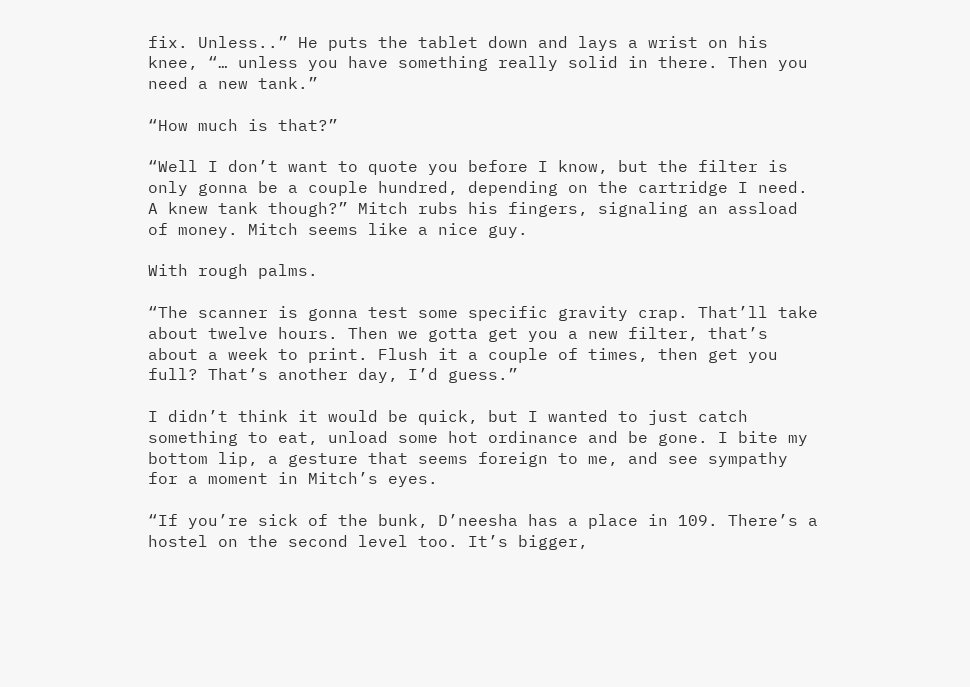fix. Unless..” He puts the tablet down and lays a wrist on his knee, “… unless you have something really solid in there. Then you need a new tank.”

“How much is that?”

“Well I don’t want to quote you before I know, but the filter is only gonna be a couple hundred, depending on the cartridge I need. A knew tank though?” Mitch rubs his fingers, signaling an assload of money. Mitch seems like a nice guy.

With rough palms.

“The scanner is gonna test some specific gravity crap. That’ll take about twelve hours. Then we gotta get you a new filter, that’s about a week to print. Flush it a couple of times, then get you full? That’s another day, I’d guess.”

I didn’t think it would be quick, but I wanted to just catch something to eat, unload some hot ordinance and be gone. I bite my bottom lip, a gesture that seems foreign to me, and see sympathy for a moment in Mitch’s eyes.

“If you’re sick of the bunk, D’neesha has a place in 109. There’s a hostel on the second level too. It’s bigger,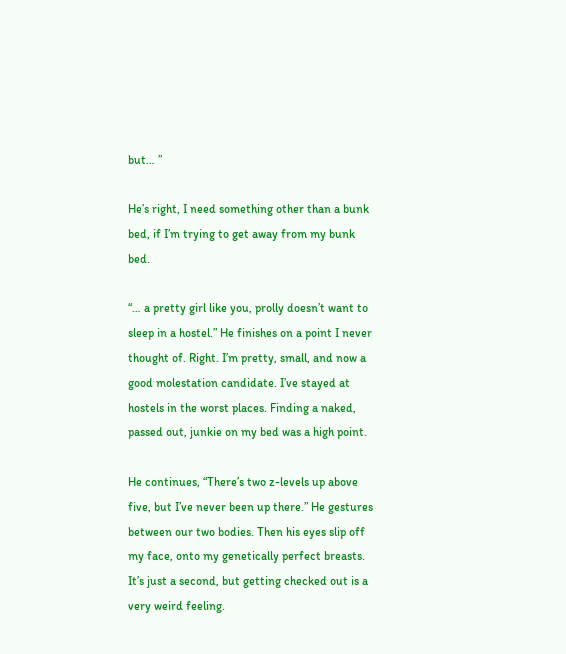but… ”

He’s right, I need something other than a bunk bed, if I’m trying to get away from my bunk bed.

“… a pretty girl like you, prolly doesn’t want to sleep in a hostel.” He finishes on a point I never thought of. Right. I’m pretty, small, and now a good molestation candidate. I’ve stayed at hostels in the worst places. Finding a naked, passed out, junkie on my bed was a high point.

He continues, “There’s two z-levels up above five, but I’ve never been up there.” He gestures between our two bodies. Then his eyes slip off my face, onto my genetically perfect breasts. It’s just a second, but getting checked out is a very weird feeling.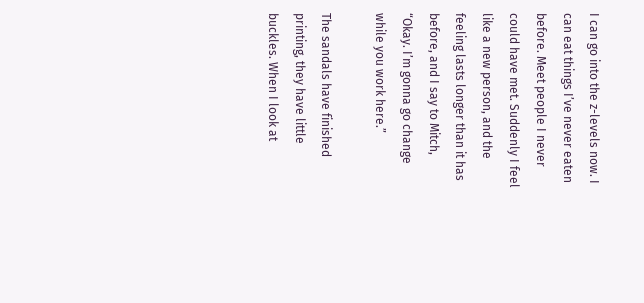I can go into the z-levels now. I can eat things I’ve never eaten before. Meet people I never could have met. Suddenly I feel like a new person, and the feeling lasts longer than it has before, and I say to Mitch, “Okay. I’m gonna go change while you work here.”

The sandals have finished printing, they have little buckles. When I look at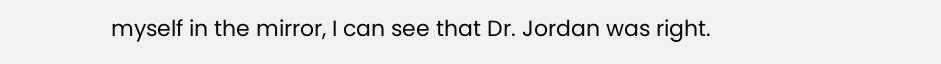myself in the mirror, I can see that Dr. Jordan was right.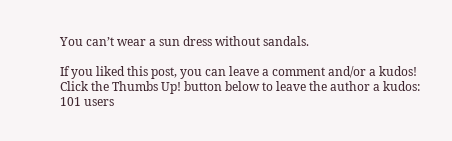You can’t wear a sun dress without sandals.

If you liked this post, you can leave a comment and/or a kudos!
Click the Thumbs Up! button below to leave the author a kudos:
101 users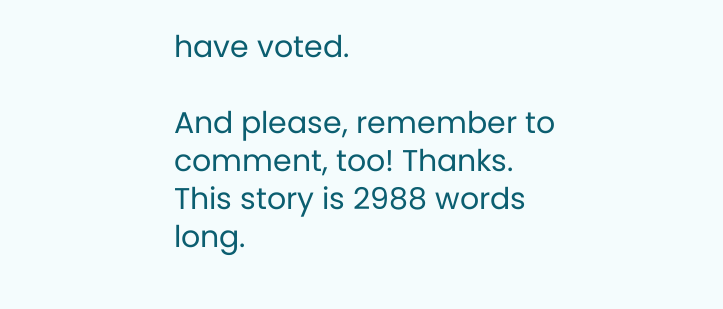have voted.

And please, remember to comment, too! Thanks.
This story is 2988 words long.